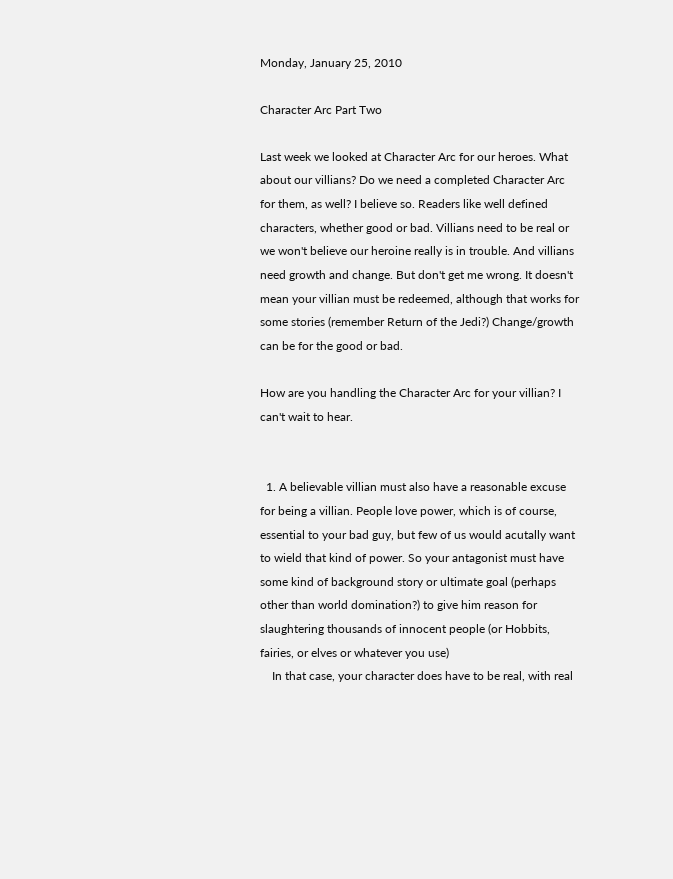Monday, January 25, 2010

Character Arc Part Two

Last week we looked at Character Arc for our heroes. What about our villians? Do we need a completed Character Arc for them, as well? I believe so. Readers like well defined characters, whether good or bad. Villians need to be real or we won't believe our heroine really is in trouble. And villians need growth and change. But don't get me wrong. It doesn't mean your villian must be redeemed, although that works for some stories (remember Return of the Jedi?) Change/growth can be for the good or bad.

How are you handling the Character Arc for your villian? I can't wait to hear.


  1. A believable villian must also have a reasonable excuse for being a villian. People love power, which is of course, essential to your bad guy, but few of us would acutally want to wield that kind of power. So your antagonist must have some kind of background story or ultimate goal (perhaps other than world domination?) to give him reason for slaughtering thousands of innocent people (or Hobbits, fairies, or elves or whatever you use)
    In that case, your character does have to be real, with real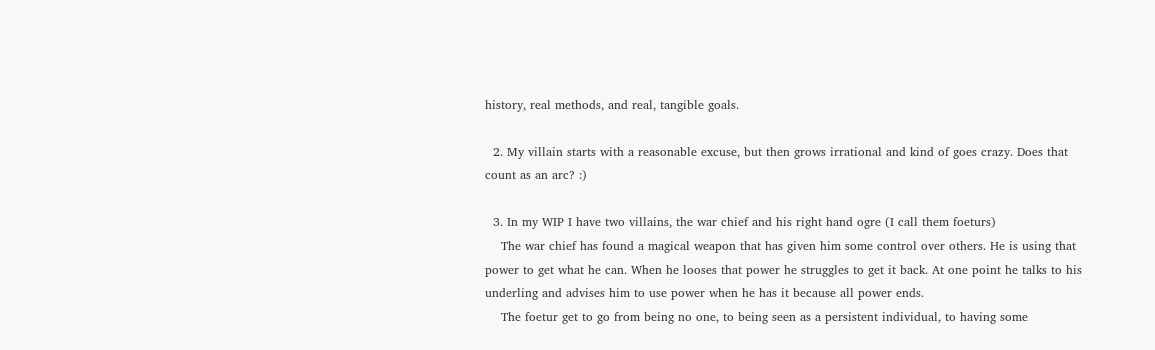history, real methods, and real, tangible goals.

  2. My villain starts with a reasonable excuse, but then grows irrational and kind of goes crazy. Does that count as an arc? :)

  3. In my WIP I have two villains, the war chief and his right hand ogre (I call them foeturs)
    The war chief has found a magical weapon that has given him some control over others. He is using that power to get what he can. When he looses that power he struggles to get it back. At one point he talks to his underling and advises him to use power when he has it because all power ends.
    The foetur get to go from being no one, to being seen as a persistent individual, to having some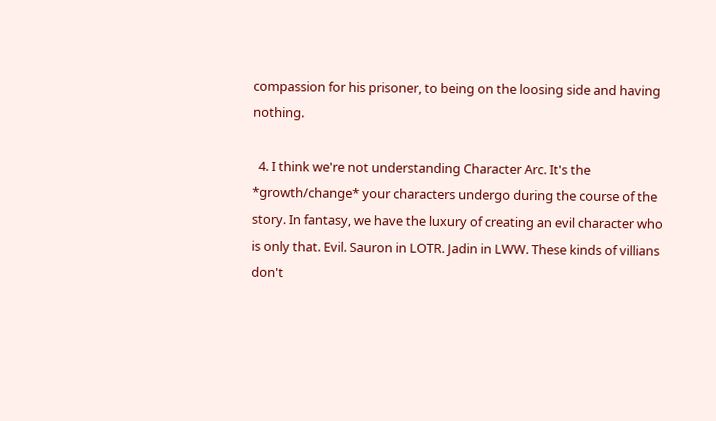compassion for his prisoner, to being on the loosing side and having nothing.

  4. I think we're not understanding Character Arc. It's the *growth/change* your characters undergo during the course of the story. In fantasy, we have the luxury of creating an evil character who is only that. Evil. Sauron in LOTR. Jadin in LWW. These kinds of villians don't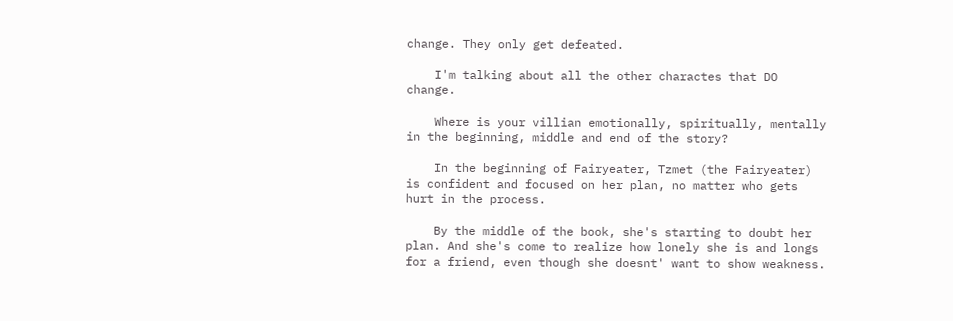change. They only get defeated.

    I'm talking about all the other charactes that DO change.

    Where is your villian emotionally, spiritually, mentally in the beginning, middle and end of the story?

    In the beginning of Fairyeater, Tzmet (the Fairyeater) is confident and focused on her plan, no matter who gets hurt in the process.

    By the middle of the book, she's starting to doubt her plan. And she's come to realize how lonely she is and longs for a friend, even though she doesnt' want to show weakness.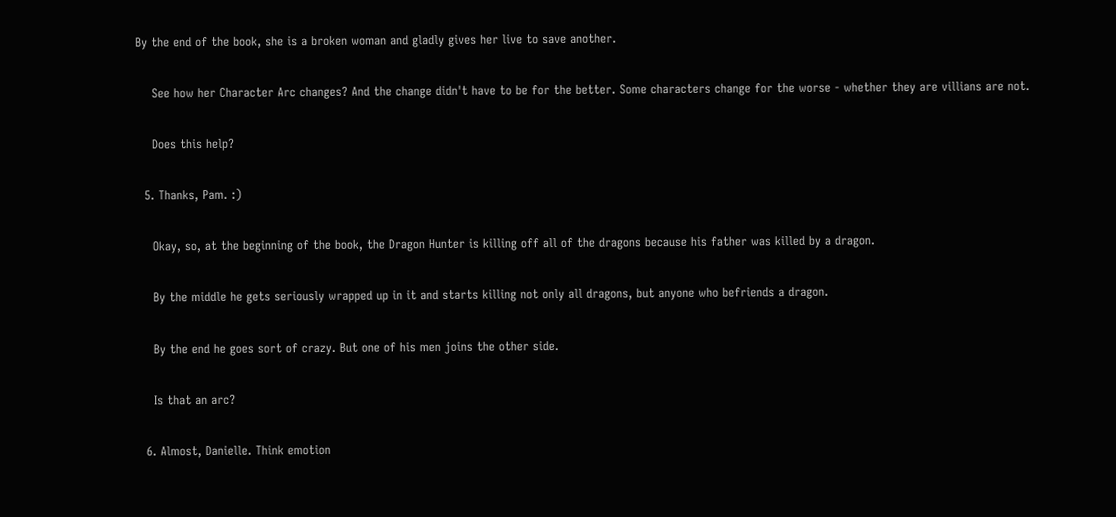By the end of the book, she is a broken woman and gladly gives her live to save another.

    See how her Character Arc changes? And the change didn't have to be for the better. Some characters change for the worse - whether they are villians are not.

    Does this help?

  5. Thanks, Pam. :)

    Okay, so, at the beginning of the book, the Dragon Hunter is killing off all of the dragons because his father was killed by a dragon.

    By the middle he gets seriously wrapped up in it and starts killing not only all dragons, but anyone who befriends a dragon.

    By the end he goes sort of crazy. But one of his men joins the other side.

    Is that an arc?

  6. Almost, Danielle. Think emotion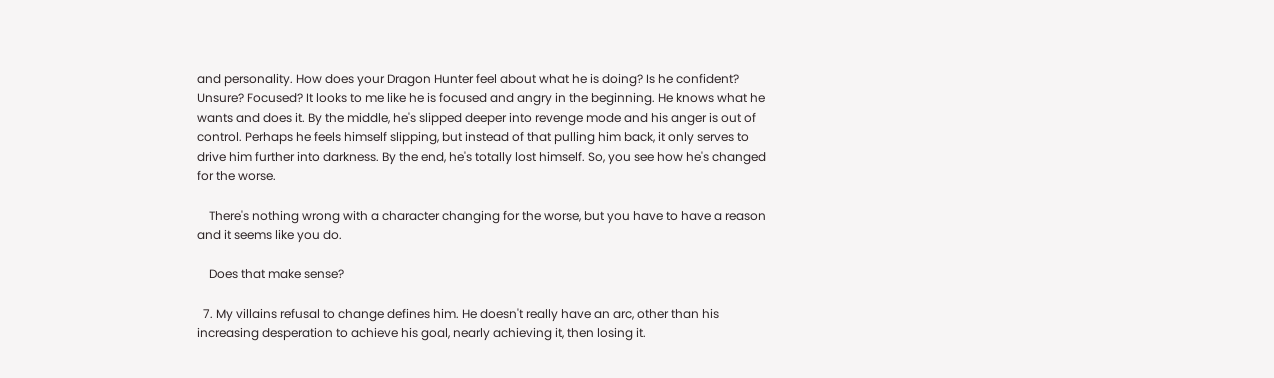and personality. How does your Dragon Hunter feel about what he is doing? Is he confident? Unsure? Focused? It looks to me like he is focused and angry in the beginning. He knows what he wants and does it. By the middle, he's slipped deeper into revenge mode and his anger is out of control. Perhaps he feels himself slipping, but instead of that pulling him back, it only serves to drive him further into darkness. By the end, he's totally lost himself. So, you see how he's changed for the worse.

    There's nothing wrong with a character changing for the worse, but you have to have a reason and it seems like you do.

    Does that make sense?

  7. My villains refusal to change defines him. He doesn't really have an arc, other than his increasing desperation to achieve his goal, nearly achieving it, then losing it.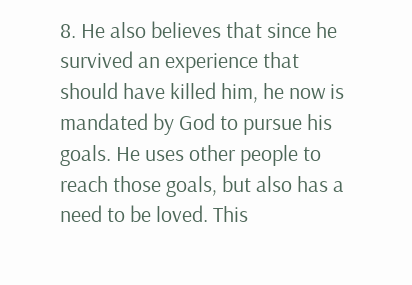8. He also believes that since he survived an experience that should have killed him, he now is mandated by God to pursue his goals. He uses other people to reach those goals, but also has a need to be loved. This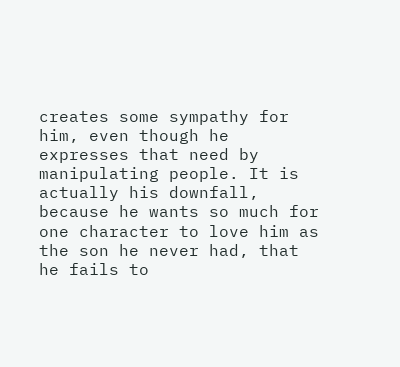creates some sympathy for him, even though he expresses that need by manipulating people. It is actually his downfall, because he wants so much for one character to love him as the son he never had, that he fails to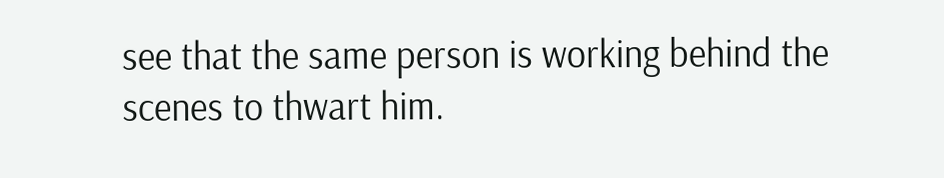see that the same person is working behind the scenes to thwart him.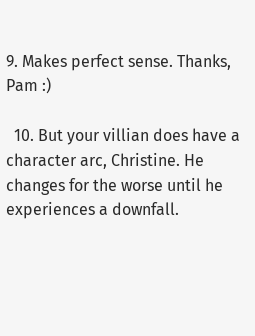9. Makes perfect sense. Thanks, Pam :)

  10. But your villian does have a character arc, Christine. He changes for the worse until he experiences a downfall.